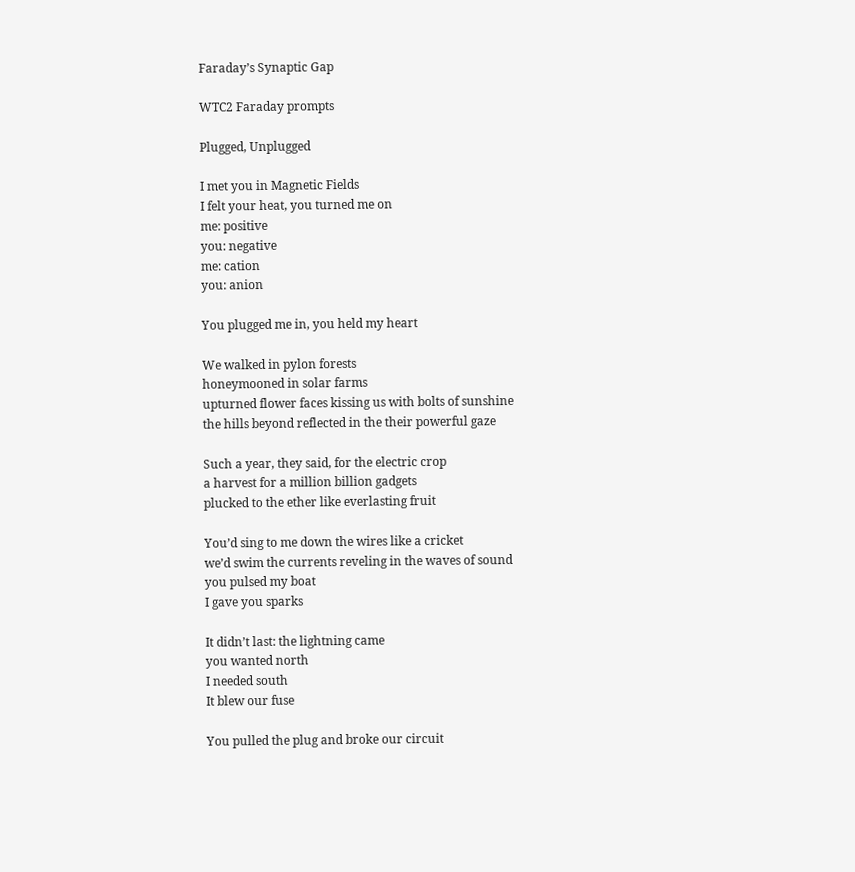Faraday’s Synaptic Gap

WTC2 Faraday prompts

Plugged, Unplugged

I met you in Magnetic Fields
I felt your heat, you turned me on
me: positive
you: negative
me: cation
you: anion

You plugged me in, you held my heart

We walked in pylon forests
honeymooned in solar farms
upturned flower faces kissing us with bolts of sunshine
the hills beyond reflected in the their powerful gaze

Such a year, they said, for the electric crop
a harvest for a million billion gadgets
plucked to the ether like everlasting fruit

You’d sing to me down the wires like a cricket
we’d swim the currents reveling in the waves of sound
you pulsed my boat
I gave you sparks

It didn’t last: the lightning came
you wanted north
I needed south
It blew our fuse

You pulled the plug and broke our circuit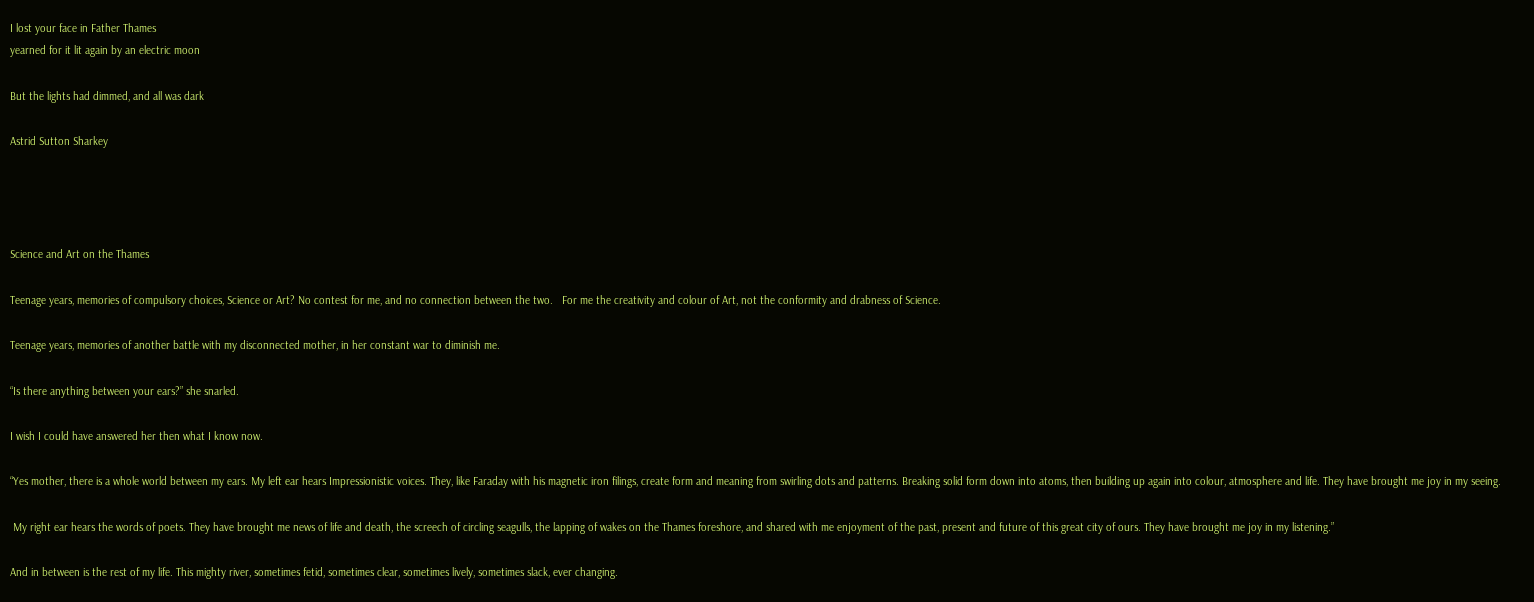I lost your face in Father Thames
yearned for it lit again by an electric moon

But the lights had dimmed, and all was dark

Astrid Sutton Sharkey




Science and Art on the Thames

Teenage years, memories of compulsory choices, Science or Art? No contest for me, and no connection between the two.   For me the creativity and colour of Art, not the conformity and drabness of Science.

Teenage years, memories of another battle with my disconnected mother, in her constant war to diminish me.

“Is there anything between your ears?” she snarled.

I wish I could have answered her then what I know now.

“Yes mother, there is a whole world between my ears. My left ear hears Impressionistic voices. They, like Faraday with his magnetic iron filings, create form and meaning from swirling dots and patterns. Breaking solid form down into atoms, then building up again into colour, atmosphere and life. They have brought me joy in my seeing.

 My right ear hears the words of poets. They have brought me news of life and death, the screech of circling seagulls, the lapping of wakes on the Thames foreshore, and shared with me enjoyment of the past, present and future of this great city of ours. They have brought me joy in my listening.”

And in between is the rest of my life. This mighty river, sometimes fetid, sometimes clear, sometimes lively, sometimes slack, ever changing.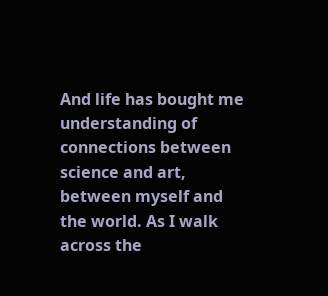And life has bought me understanding of connections between science and art, between myself and the world. As I walk across the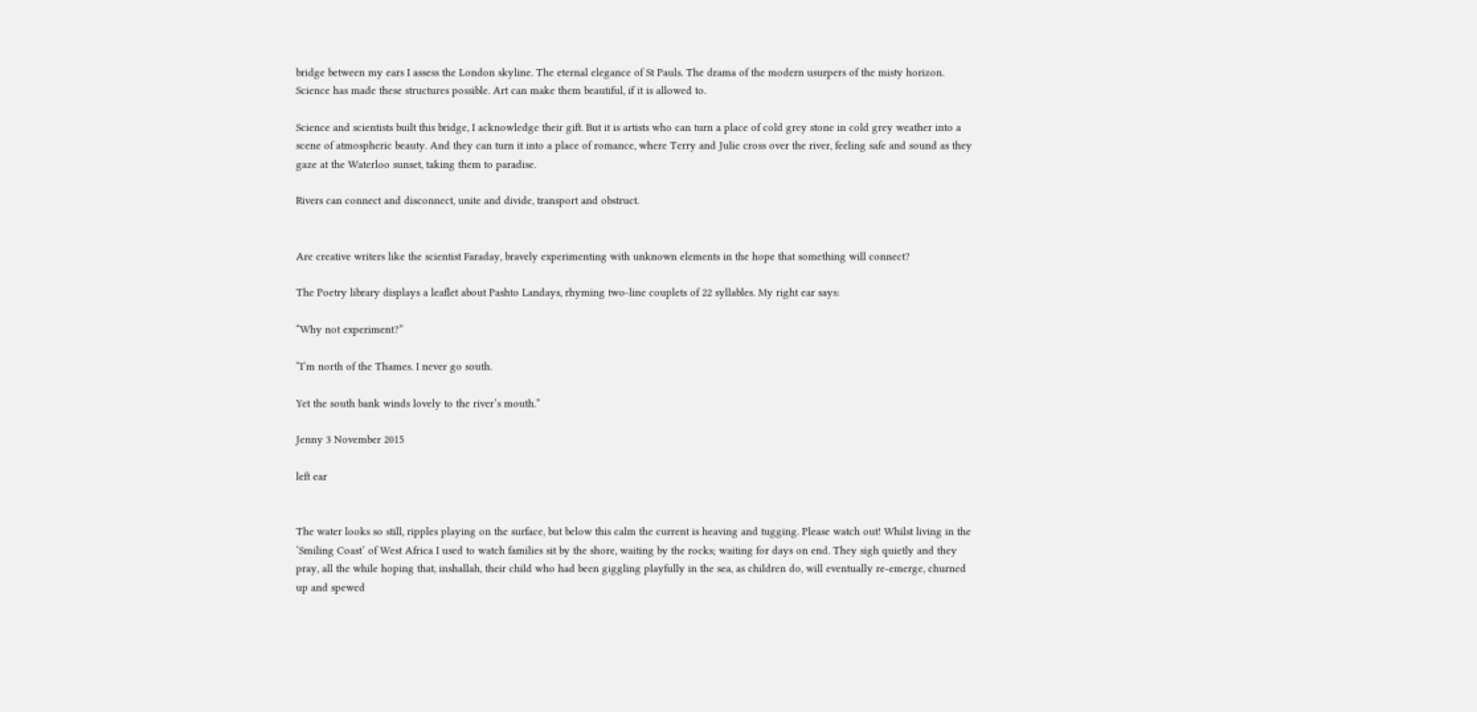bridge between my ears I assess the London skyline. The eternal elegance of St Pauls. The drama of the modern usurpers of the misty horizon. Science has made these structures possible. Art can make them beautiful, if it is allowed to.

Science and scientists built this bridge, I acknowledge their gift. But it is artists who can turn a place of cold grey stone in cold grey weather into a scene of atmospheric beauty. And they can turn it into a place of romance, where Terry and Julie cross over the river, feeling safe and sound as they gaze at the Waterloo sunset, taking them to paradise.

Rivers can connect and disconnect, unite and divide, transport and obstruct.


Are creative writers like the scientist Faraday, bravely experimenting with unknown elements in the hope that something will connect?

The Poetry library displays a leaflet about Pashto Landays, rhyming two-line couplets of 22 syllables. My right ear says:

“Why not experiment?”

“I’m north of the Thames. I never go south.

Yet the south bank winds lovely to the river’s mouth.”

Jenny 3 November 2015

left ear


The water looks so still, ripples playing on the surface, but below this calm the current is heaving and tugging. Please watch out! Whilst living in the ‘Smiling Coast’ of West Africa I used to watch families sit by the shore, waiting by the rocks; waiting for days on end. They sigh quietly and they pray, all the while hoping that, inshallah, their child who had been giggling playfully in the sea, as children do, will eventually re-emerge, churned up and spewed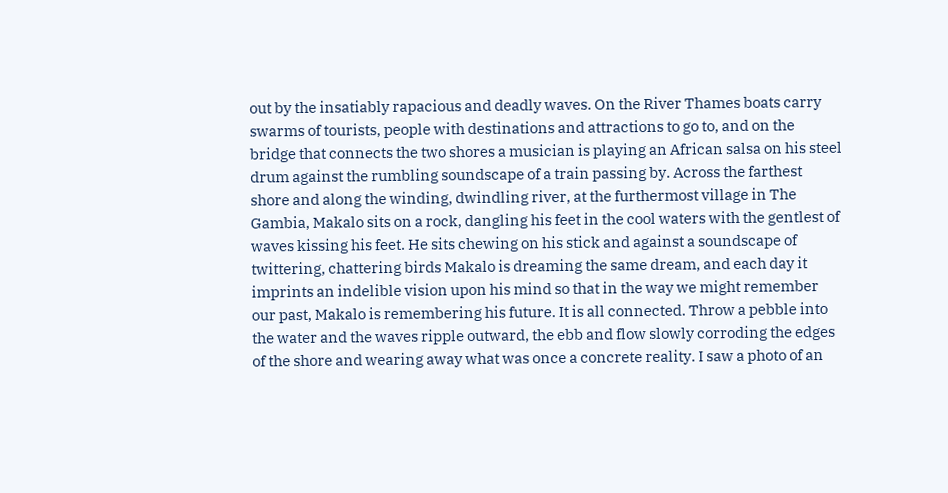out by the insatiably rapacious and deadly waves. On the River Thames boats carry swarms of tourists, people with destinations and attractions to go to, and on the bridge that connects the two shores a musician is playing an African salsa on his steel drum against the rumbling soundscape of a train passing by. Across the farthest shore and along the winding, dwindling river, at the furthermost village in The Gambia, Makalo sits on a rock, dangling his feet in the cool waters with the gentlest of waves kissing his feet. He sits chewing on his stick and against a soundscape of twittering, chattering birds Makalo is dreaming the same dream, and each day it imprints an indelible vision upon his mind so that in the way we might remember our past, Makalo is remembering his future. It is all connected. Throw a pebble into the water and the waves ripple outward, the ebb and flow slowly corroding the edges of the shore and wearing away what was once a concrete reality. I saw a photo of an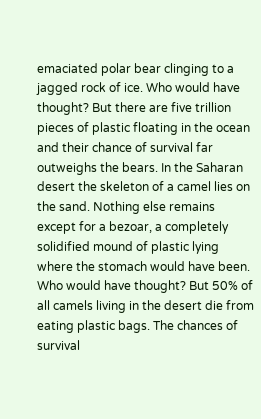emaciated polar bear clinging to a jagged rock of ice. Who would have thought? But there are five trillion pieces of plastic floating in the ocean and their chance of survival far outweighs the bears. In the Saharan desert the skeleton of a camel lies on the sand. Nothing else remains except for a bezoar, a completely solidified mound of plastic lying where the stomach would have been. Who would have thought? But 50% of all camels living in the desert die from eating plastic bags. The chances of survival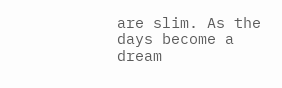are slim. As the days become a dream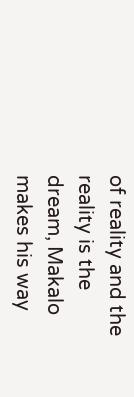of reality and the reality is the dream, Makalo makes his way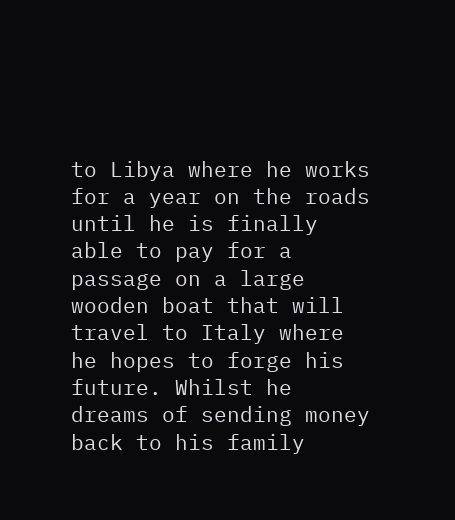to Libya where he works for a year on the roads until he is finally able to pay for a passage on a large wooden boat that will travel to Italy where he hopes to forge his future. Whilst he dreams of sending money back to his family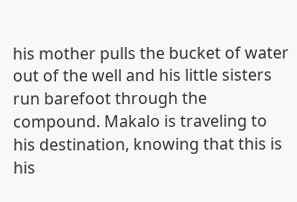his mother pulls the bucket of water out of the well and his little sisters run barefoot through the compound. Makalo is traveling to his destination, knowing that this is his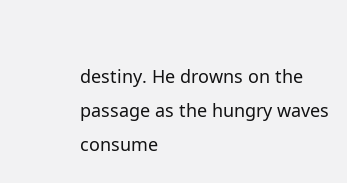destiny. He drowns on the passage as the hungry waves consume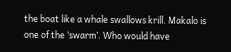the boat like a whale swallows krill. Makalo is one of the ‘swarm’. Who would have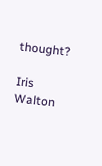thought?

Iris Walton